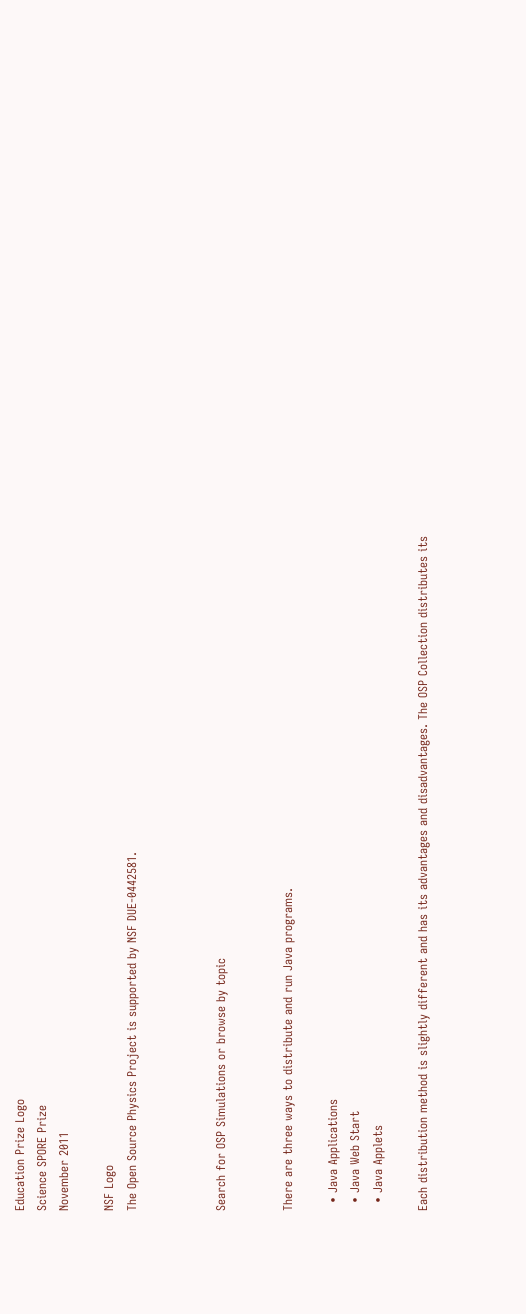Education Prize Logo
Science SPORE Prize
November 2011

NSF Logo
The Open Source Physics Project is supported by NSF DUE-0442581.



Search for OSP Simulations or browse by topic


There are three ways to distribute and run Java programs.

  • Java Applications
  • Java Web Start
  • Java Applets

Each distribution method is slightly different and has its advantages and disadvantages. The OSP Collection distributes its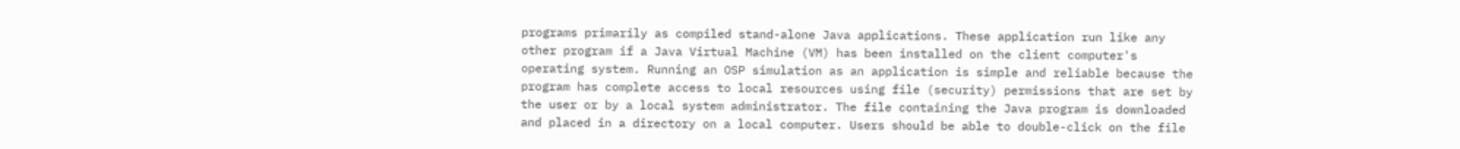programs primarily as compiled stand-alone Java applications. These application run like any other program if a Java Virtual Machine (VM) has been installed on the client computer's operating system. Running an OSP simulation as an application is simple and reliable because the program has complete access to local resources using file (security) permissions that are set by the user or by a local system administrator. The file containing the Java program is downloaded and placed in a directory on a local computer. Users should be able to double-click on the file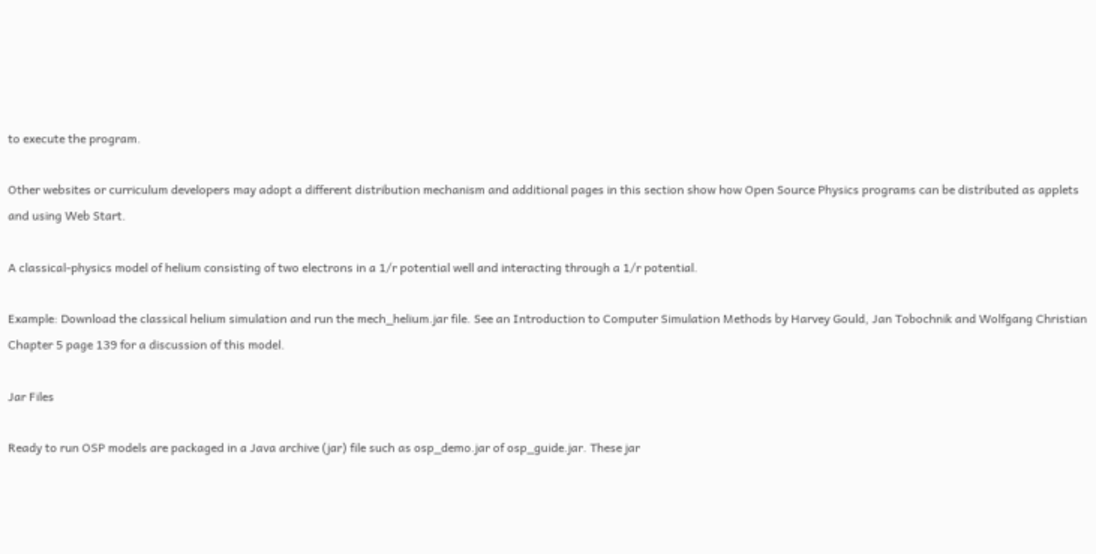to execute the program.

Other websites or curriculum developers may adopt a different distribution mechanism and additional pages in this section show how Open Source Physics programs can be distributed as applets and using Web Start.

A classical-physics model of helium consisting of two electrons in a 1/r potential well and interacting through a 1/r potential.

Example: Download the classical helium simulation and run the mech_helium.jar file. See an Introduction to Computer Simulation Methods by Harvey Gould, Jan Tobochnik and Wolfgang Christian Chapter 5 page 139 for a discussion of this model.

Jar Files

Ready to run OSP models are packaged in a Java archive (jar) file such as osp_demo.jar of osp_guide.jar. These jar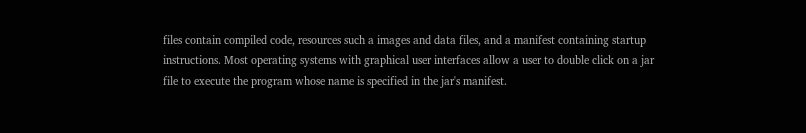files contain compiled code, resources such a images and data files, and a manifest containing startup instructions. Most operating systems with graphical user interfaces allow a user to double click on a jar file to execute the program whose name is specified in the jar's manifest.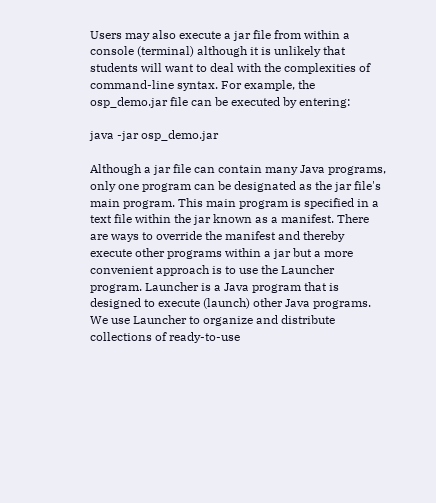Users may also execute a jar file from within a console (terminal) although it is unlikely that students will want to deal with the complexities of command-line syntax. For example, the osp_demo.jar file can be executed by entering:

java -jar osp_demo.jar

Although a jar file can contain many Java programs, only one program can be designated as the jar file's main program. This main program is specified in a text file within the jar known as a manifest. There are ways to override the manifest and thereby execute other programs within a jar but a more convenient approach is to use the Launcher program. Launcher is a Java program that is designed to execute (launch) other Java programs. We use Launcher to organize and distribute collections of ready-to-use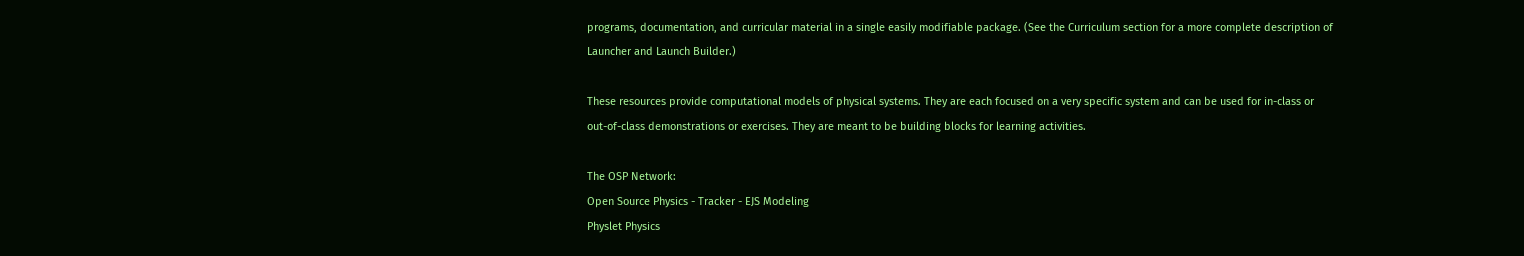programs, documentation, and curricular material in a single easily modifiable package. (See the Curriculum section for a more complete description of Launcher and Launch Builder.)

These resources provide computational models of physical systems. They are each focused on a very specific system and can be used for in-class or out-of-class demonstrations or exercises. They are meant to be building blocks for learning activities.

The OSP Network:
Open Source Physics - Tracker - EJS Modeling
Physlet Physics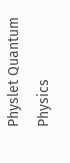Physlet Quantum Physics